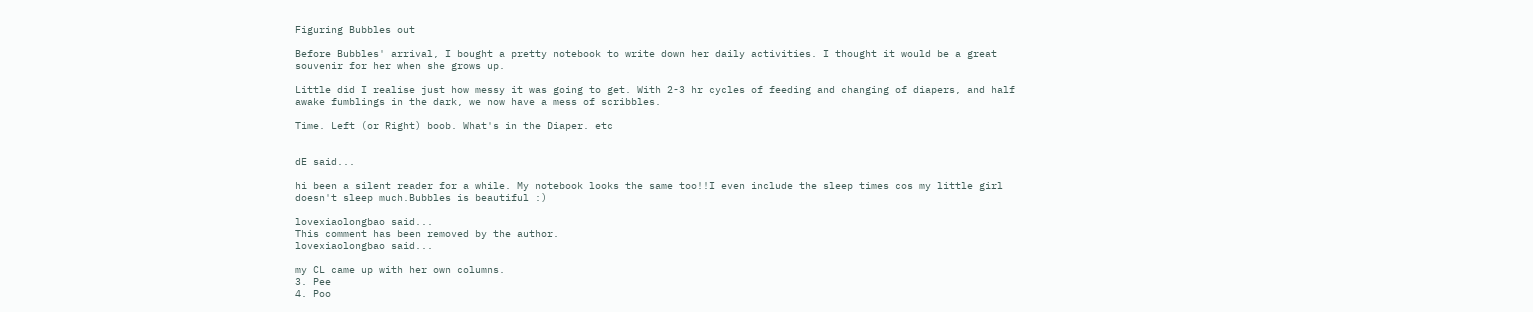Figuring Bubbles out

Before Bubbles' arrival, I bought a pretty notebook to write down her daily activities. I thought it would be a great souvenir for her when she grows up.

Little did I realise just how messy it was going to get. With 2-3 hr cycles of feeding and changing of diapers, and half awake fumblings in the dark, we now have a mess of scribbles.

Time. Left (or Right) boob. What's in the Diaper. etc


dE said...

hi been a silent reader for a while. My notebook looks the same too!!I even include the sleep times cos my little girl doesn't sleep much.Bubbles is beautiful :)

lovexiaolongbao said...
This comment has been removed by the author.
lovexiaolongbao said...

my CL came up with her own columns.
3. Pee
4. Poo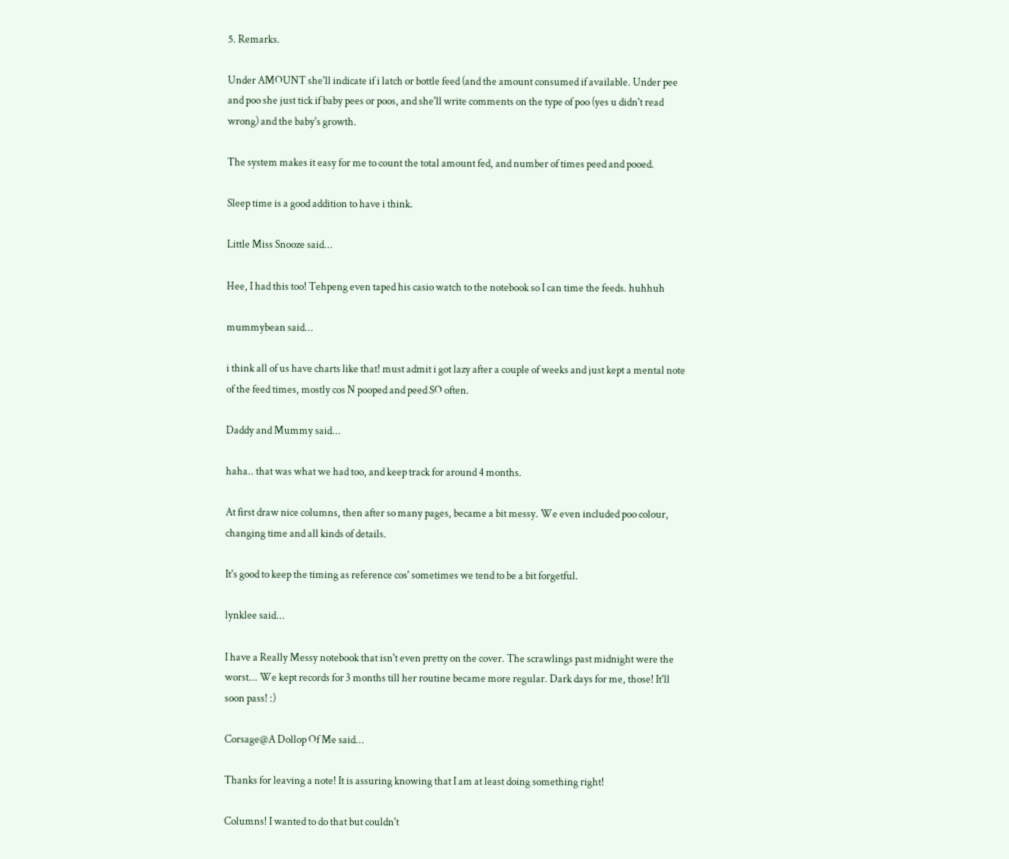5. Remarks.

Under AMOUNT she'll indicate if i latch or bottle feed (and the amount consumed if available. Under pee and poo she just tick if baby pees or poos, and she'll write comments on the type of poo (yes u didn't read wrong) and the baby's growth.

The system makes it easy for me to count the total amount fed, and number of times peed and pooed.

Sleep time is a good addition to have i think.

Little Miss Snooze said...

Hee, I had this too! Tehpeng even taped his casio watch to the notebook so I can time the feeds. huhhuh

mummybean said...

i think all of us have charts like that! must admit i got lazy after a couple of weeks and just kept a mental note of the feed times, mostly cos N pooped and peed SO often.

Daddy and Mummy said...

haha.. that was what we had too, and keep track for around 4 months.

At first draw nice columns, then after so many pages, became a bit messy. We even included poo colour, changing time and all kinds of details.

It's good to keep the timing as reference cos' sometimes we tend to be a bit forgetful.

lynklee said...

I have a Really Messy notebook that isn't even pretty on the cover. The scrawlings past midnight were the worst... We kept records for 3 months till her routine became more regular. Dark days for me, those! It'll soon pass! :)

Corsage@A Dollop Of Me said...

Thanks for leaving a note! It is assuring knowing that I am at least doing something right!

Columns! I wanted to do that but couldn't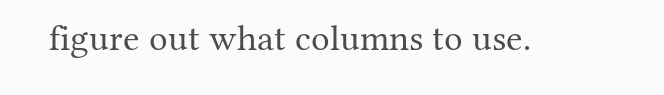figure out what columns to use.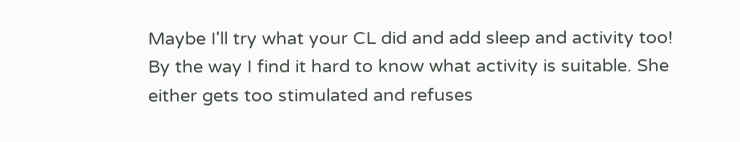Maybe I'll try what your CL did and add sleep and activity too! By the way I find it hard to know what activity is suitable. She either gets too stimulated and refuses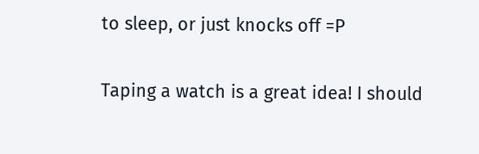to sleep, or just knocks off =P

Taping a watch is a great idea! I should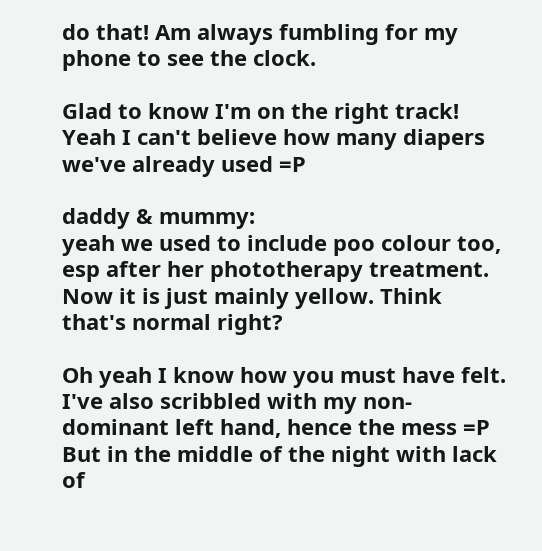do that! Am always fumbling for my phone to see the clock.

Glad to know I'm on the right track! Yeah I can't believe how many diapers we've already used =P

daddy & mummy:
yeah we used to include poo colour too, esp after her phototherapy treatment. Now it is just mainly yellow. Think that's normal right?

Oh yeah I know how you must have felt. I've also scribbled with my non-dominant left hand, hence the mess =P But in the middle of the night with lack of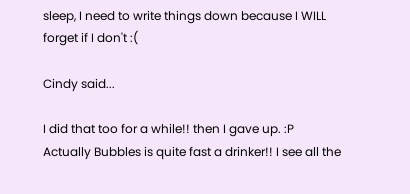sleep, I need to write things down because I WILL forget if I don't :(

Cindy said...

I did that too for a while!! then I gave up. :P Actually Bubbles is quite fast a drinker!! I see all the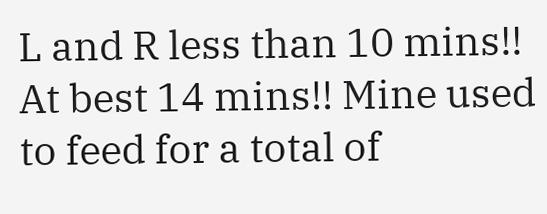L and R less than 10 mins!! At best 14 mins!! Mine used to feed for a total of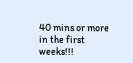40 mins or more in the first weeks!!!